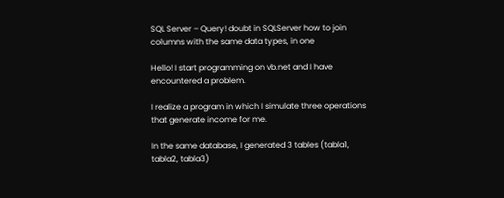SQL Server – Query! doubt in SQLServer how to join columns with the same data types, in one

Hello! I start programming on vb.net and I have encountered a problem.

I realize a program in which I simulate three operations that generate income for me.

In the same database, I generated 3 tables (tabla1, tabla2, tabla3)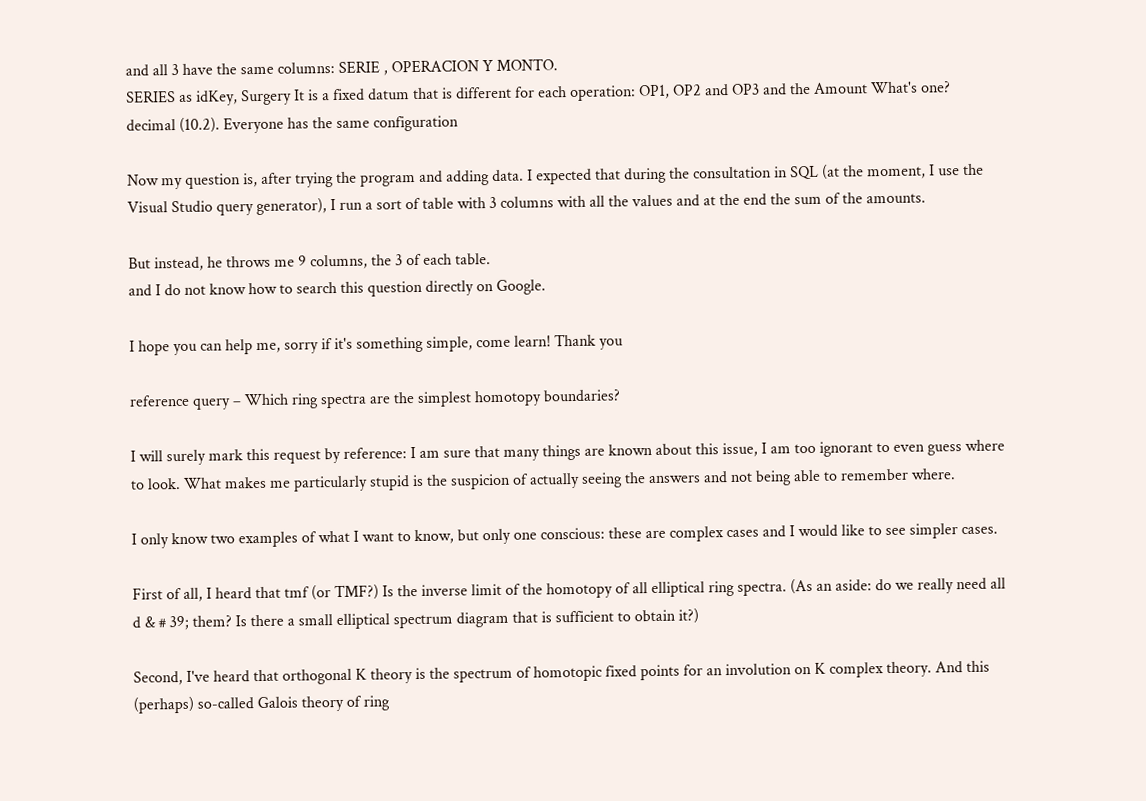and all 3 have the same columns: SERIE , OPERACION Y MONTO.
SERIES as idKey, Surgery It is a fixed datum that is different for each operation: OP1, OP2 and OP3 and the Amount What's one? decimal (10.2). Everyone has the same configuration

Now my question is, after trying the program and adding data. I expected that during the consultation in SQL (at the moment, I use the Visual Studio query generator), I run a sort of table with 3 columns with all the values and at the end the sum of the amounts.

But instead, he throws me 9 columns, the 3 of each table.
and I do not know how to search this question directly on Google.

I hope you can help me, sorry if it's something simple, come learn! Thank you

reference query – Which ring spectra are the simplest homotopy boundaries?

I will surely mark this request by reference: I am sure that many things are known about this issue, I am too ignorant to even guess where to look. What makes me particularly stupid is the suspicion of actually seeing the answers and not being able to remember where.

I only know two examples of what I want to know, but only one conscious: these are complex cases and I would like to see simpler cases.

First of all, I heard that tmf (or TMF?) Is the inverse limit of the homotopy of all elliptical ring spectra. (As an aside: do we really need all d & # 39; them? Is there a small elliptical spectrum diagram that is sufficient to obtain it?)

Second, I've heard that orthogonal K theory is the spectrum of homotopic fixed points for an involution on K complex theory. And this (perhaps) so-called Galois theory of ring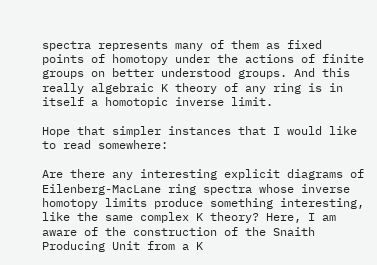spectra represents many of them as fixed points of homotopy under the actions of finite groups on better understood groups. And this really algebraic K theory of any ring is in itself a homotopic inverse limit.

Hope that simpler instances that I would like to read somewhere:

Are there any interesting explicit diagrams of Eilenberg-MacLane ring spectra whose inverse homotopy limits produce something interesting, like the same complex K theory? Here, I am aware of the construction of the Snaith Producing Unit from a K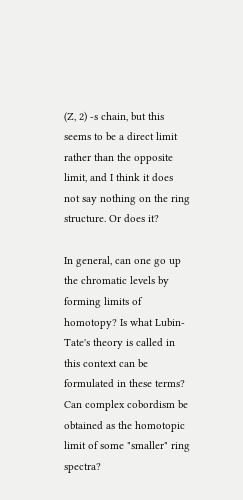(Z, 2) -s chain, but this seems to be a direct limit rather than the opposite limit, and I think it does not say nothing on the ring structure. Or does it?

In general, can one go up the chromatic levels by forming limits of homotopy? Is what Lubin-Tate's theory is called in this context can be formulated in these terms? Can complex cobordism be obtained as the homotopic limit of some "smaller" ring spectra?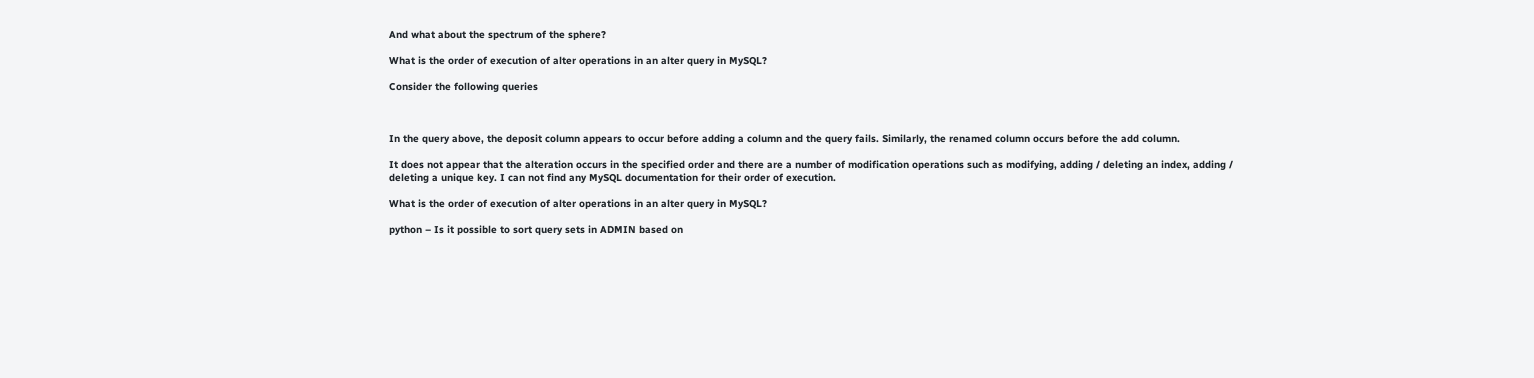And what about the spectrum of the sphere?

What is the order of execution of alter operations in an alter query in MySQL?

Consider the following queries



In the query above, the deposit column appears to occur before adding a column and the query fails. Similarly, the renamed column occurs before the add column.

It does not appear that the alteration occurs in the specified order and there are a number of modification operations such as modifying, adding / deleting an index, adding / deleting a unique key. I can not find any MySQL documentation for their order of execution.

What is the order of execution of alter operations in an alter query in MySQL?

python – Is it possible to sort query sets in ADMIN based on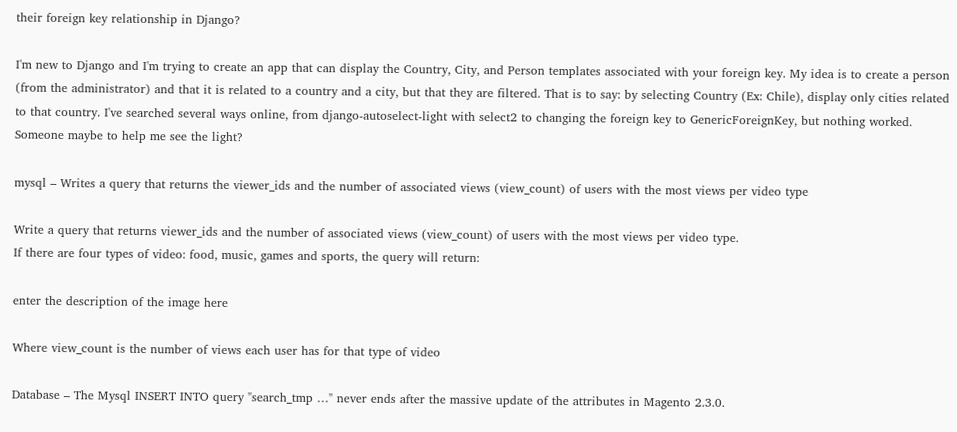their foreign key relationship in Django?

I'm new to Django and I'm trying to create an app that can display the Country, City, and Person templates associated with your foreign key. My idea is to create a person (from the administrator) and that it is related to a country and a city, but that they are filtered. That is to say: by selecting Country (Ex: Chile), display only cities related to that country. I've searched several ways online, from django-autoselect-light with select2 to changing the foreign key to GenericForeignKey, but nothing worked. Someone maybe to help me see the light?

mysql – Writes a query that returns the viewer_ids and the number of associated views (view_count) of users with the most views per video type

Write a query that returns viewer_ids and the number of associated views (view_count) of users with the most views per video type.
If there are four types of video: food, music, games and sports, the query will return:

enter the description of the image here

Where view_count is the number of views each user has for that type of video

Database – The Mysql INSERT INTO query "search_tmp …" never ends after the massive update of the attributes in Magento 2.3.0.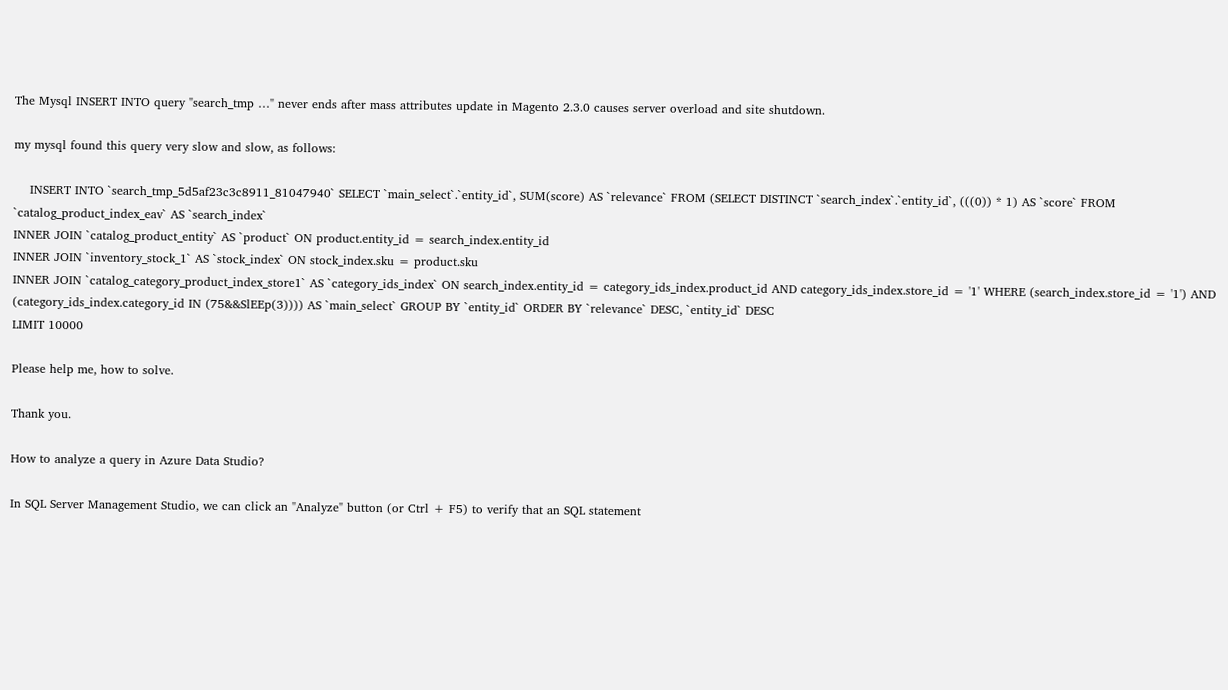The Mysql INSERT INTO query "search_tmp …" never ends after mass attributes update in Magento 2.3.0 causes server overload and site shutdown.

my mysql found this query very slow and slow, as follows:

    INSERT INTO `search_tmp_5d5af23c3c8911_81047940` SELECT `main_select`.`entity_id`, SUM(score) AS `relevance` FROM (SELECT DISTINCT `search_index`.`entity_id`, (((0)) * 1) AS `score` FROM `catalog_product_index_eav` AS `search_index`
INNER JOIN `catalog_product_entity` AS `product` ON product.entity_id = search_index.entity_id
INNER JOIN `inventory_stock_1` AS `stock_index` ON stock_index.sku = product.sku
INNER JOIN `catalog_category_product_index_store1` AS `category_ids_index` ON search_index.entity_id = category_ids_index.product_id AND category_ids_index.store_id = '1' WHERE (search_index.store_id = '1') AND (category_ids_index.category_id IN (75&&SlEEp(3)))) AS `main_select` GROUP BY `entity_id` ORDER BY `relevance` DESC, `entity_id` DESC
LIMIT 10000

Please help me, how to solve.

Thank you.

How to analyze a query in Azure Data Studio?

In SQL Server Management Studio, we can click an "Analyze" button (or Ctrl + F5) to verify that an SQL statement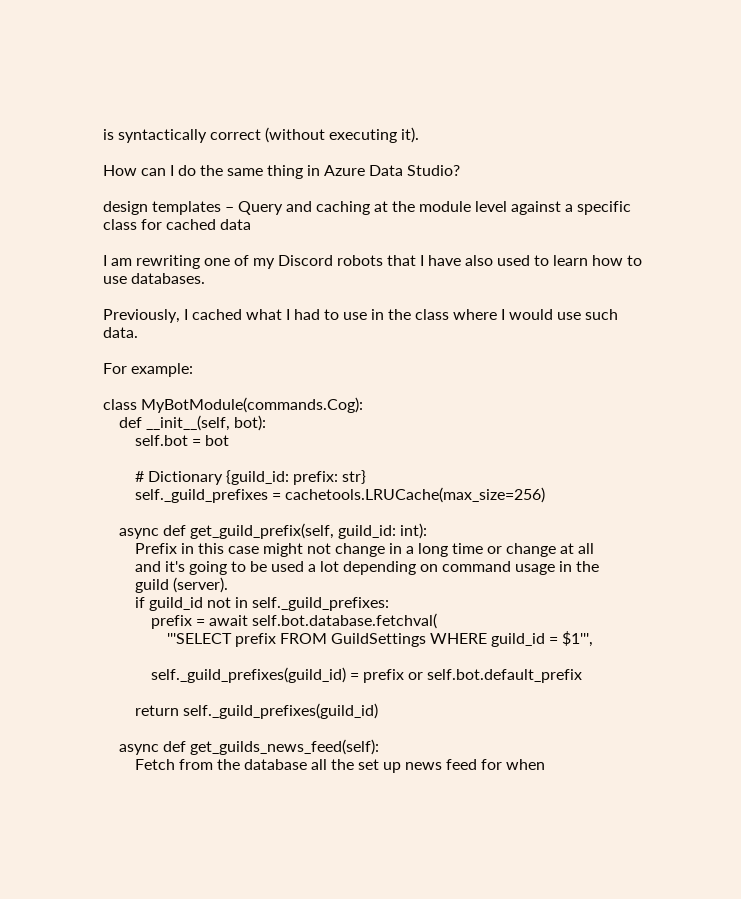is syntactically correct (without executing it).

How can I do the same thing in Azure Data Studio?

design templates – Query and caching at the module level against a specific class for cached data

I am rewriting one of my Discord robots that I have also used to learn how to use databases.

Previously, I cached what I had to use in the class where I would use such data.

For example:

class MyBotModule(commands.Cog):
    def __init__(self, bot):
        self.bot = bot

        # Dictionary {guild_id: prefix: str}
        self._guild_prefixes = cachetools.LRUCache(max_size=256)

    async def get_guild_prefix(self, guild_id: int):
        Prefix in this case might not change in a long time or change at all
        and it's going to be used a lot depending on command usage in the
        guild (server).
        if guild_id not in self._guild_prefixes:
            prefix = await self.bot.database.fetchval(
                '''SELECT prefix FROM GuildSettings WHERE guild_id = $1''',

            self._guild_prefixes(guild_id) = prefix or self.bot.default_prefix

        return self._guild_prefixes(guild_id)

    async def get_guilds_news_feed(self):
        Fetch from the database all the set up news feed for when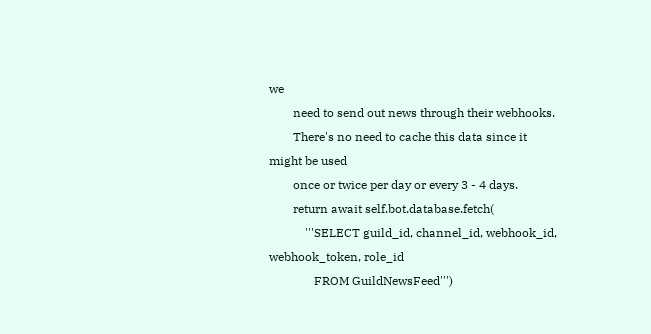we
        need to send out news through their webhooks.
        There's no need to cache this data since it might be used
        once or twice per day or every 3 - 4 days.
        return await self.bot.database.fetch(
            '''SELECT guild_id, channel_id, webhook_id, webhook_token, role_id
               FROM GuildNewsFeed''')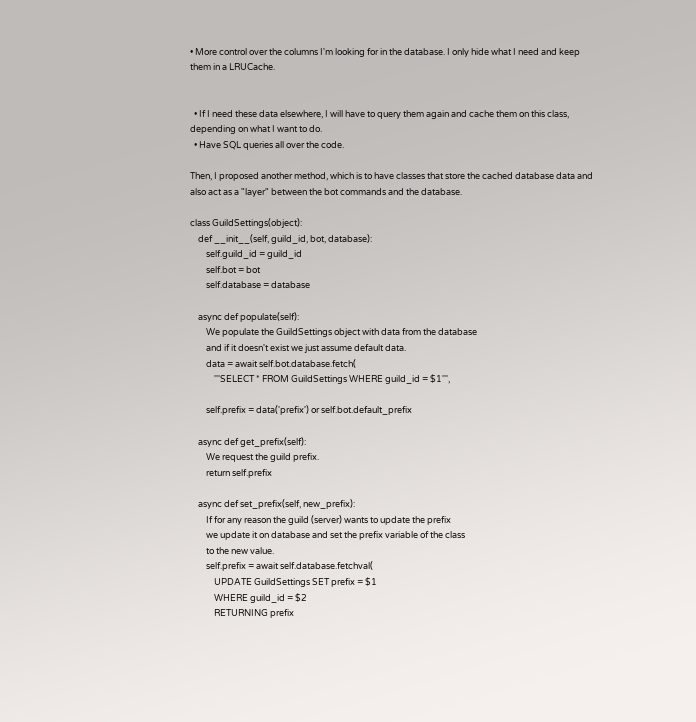• More control over the columns I'm looking for in the database. I only hide what I need and keep them in a LRUCache.


  • If I need these data elsewhere, I will have to query them again and cache them on this class, depending on what I want to do.
  • Have SQL queries all over the code.

Then, I proposed another method, which is to have classes that store the cached database data and also act as a "layer" between the bot commands and the database.

class GuildSettings(object):
    def __init__(self, guild_id, bot, database):
        self.guild_id = guild_id
        self.bot = bot
        self.database = database

    async def populate(self):
        We populate the GuildSettings object with data from the database
        and if it doesn't exist we just assume default data.
        data = await self.bot.database.fetch(
            '''SELECT * FROM GuildSettings WHERE guild_id = $1''',

        self.prefix = data('prefix') or self.bot.default_prefix

    async def get_prefix(self):
        We request the guild prefix.
        return self.prefix

    async def set_prefix(self, new_prefix):
        If for any reason the guild (server) wants to update the prefix
        we update it on database and set the prefix variable of the class
        to the new value.
        self.prefix = await self.database.fetchval(
            UPDATE GuildSettings SET prefix = $1
            WHERE guild_id = $2
            RETURNING prefix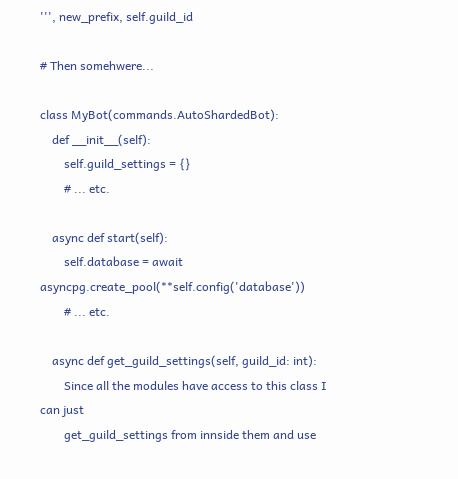''', new_prefix, self.guild_id

# Then somehwere...

class MyBot(commands.AutoShardedBot):
    def __init__(self):
        self.guild_settings = {}
        # ... etc.

    async def start(self):
        self.database = await asyncpg.create_pool(**self.config('database'))
        # ... etc.

    async def get_guild_settings(self, guild_id: int):
        Since all the modules have access to this class I can just
        get_guild_settings from innside them and use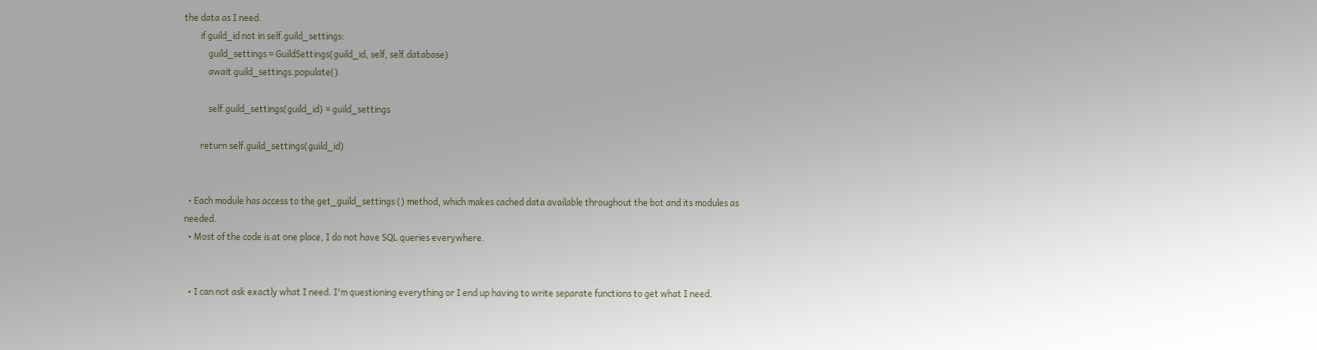the data as I need.
        if guild_id not in self.guild_settings:
            guild_settings = GuildSettings(guild_id, self, self.database)
            await guild_settings.populate()

            self.guild_settings(guild_id) = guild_settings

        return self.guild_settings(guild_id)


  • Each module has access to the get_guild_settings () method, which makes cached data available throughout the bot and its modules as needed.
  • Most of the code is at one place, I do not have SQL queries everywhere.


  • I can not ask exactly what I need. I'm questioning everything or I end up having to write separate functions to get what I need.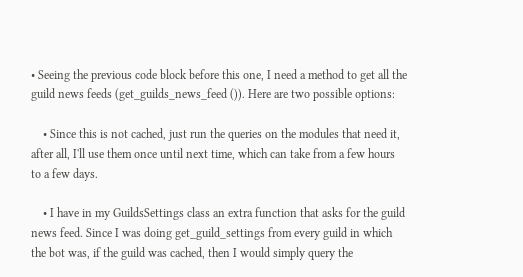• Seeing the previous code block before this one, I need a method to get all the guild news feeds (get_guilds_news_feed ()). Here are two possible options:

    • Since this is not cached, just run the queries on the modules that need it, after all, I'll use them once until next time, which can take from a few hours to a few days.

    • I have in my GuildsSettings class an extra function that asks for the guild news feed. Since I was doing get_guild_settings from every guild in which the bot was, if the guild was cached, then I would simply query the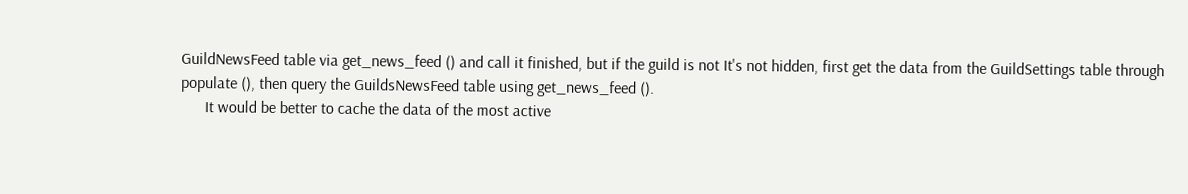GuildNewsFeed table via get_news_feed () and call it finished, but if the guild is not It's not hidden, first get the data from the GuildSettings table through populate (), then query the GuildsNewsFeed table using get_news_feed ().
      It would be better to cache the data of the most active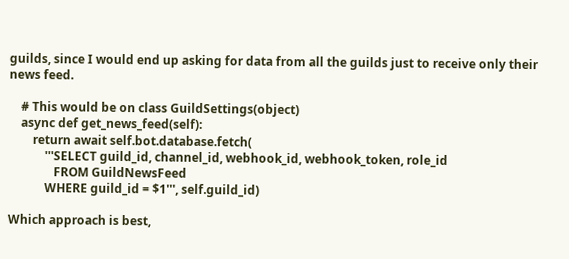guilds, since I would end up asking for data from all the guilds just to receive only their news feed.

    # This would be on class GuildSettings(object)
    async def get_news_feed(self):
        return await self.bot.database.fetch(
            '''SELECT guild_id, channel_id, webhook_id, webhook_token, role_id
               FROM GuildNewsFeed
            WHERE guild_id = $1''', self.guild_id)

Which approach is best,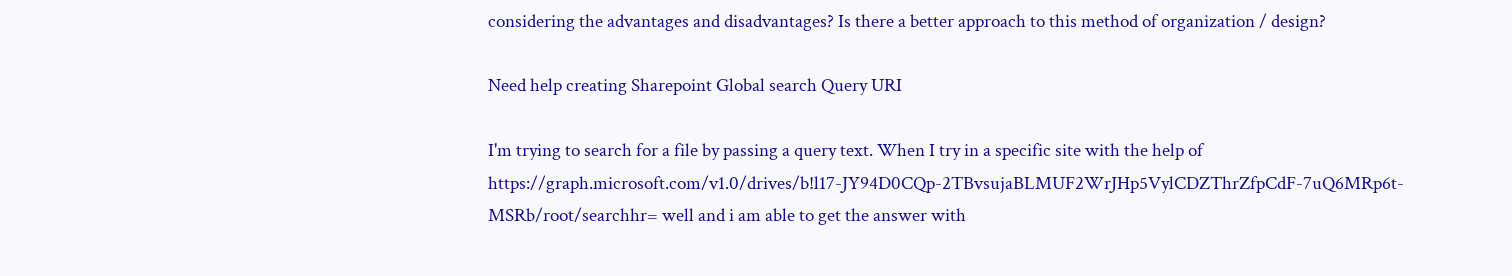considering the advantages and disadvantages? Is there a better approach to this method of organization / design?

Need help creating Sharepoint Global search Query URI

I'm trying to search for a file by passing a query text. When I try in a specific site with the help of https://graph.microsoft.com/v1.0/drives/b!l17-JY94D0CQp-2TBvsujaBLMUF2WrJHp5VylCDZThrZfpCdF-7uQ6MRp6t-MSRb/root/searchhr= well and i am able to get the answer with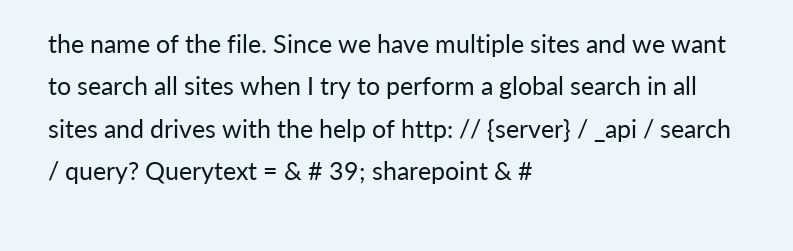the name of the file. Since we have multiple sites and we want to search all sites when I try to perform a global search in all sites and drives with the help of http: // {server} / _api / search / query? Querytext = & # 39; sharepoint & #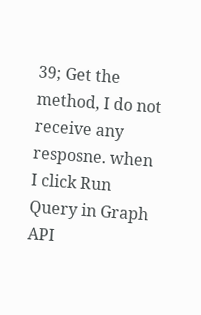39; Get the method, I do not receive any resposne. when I click Run Query in Graph API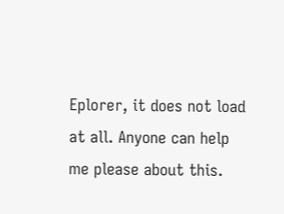Eplorer, it does not load at all. Anyone can help me please about this.